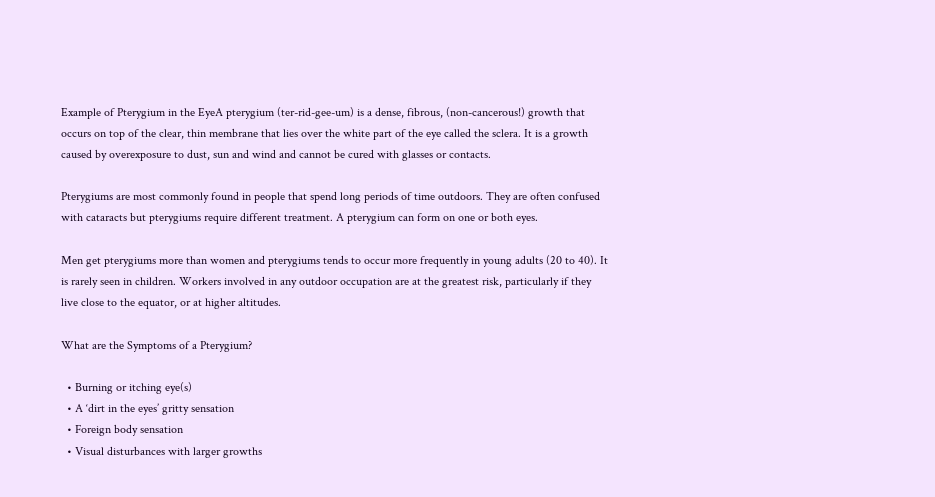Example of Pterygium in the EyeA pterygium (ter-rid-gee-um) is a dense, fibrous, (non-cancerous!) growth that occurs on top of the clear, thin membrane that lies over the white part of the eye called the sclera. It is a growth caused by overexposure to dust, sun and wind and cannot be cured with glasses or contacts.

Pterygiums are most commonly found in people that spend long periods of time outdoors. They are often confused with cataracts but pterygiums require different treatment. A pterygium can form on one or both eyes.

Men get pterygiums more than women and pterygiums tends to occur more frequently in young adults (20 to 40). It is rarely seen in children. Workers involved in any outdoor occupation are at the greatest risk, particularly if they live close to the equator, or at higher altitudes.

What are the Symptoms of a Pterygium?

  • Burning or itching eye(s)
  • A ‘dirt in the eyes’ gritty sensation
  • Foreign body sensation
  • Visual disturbances with larger growths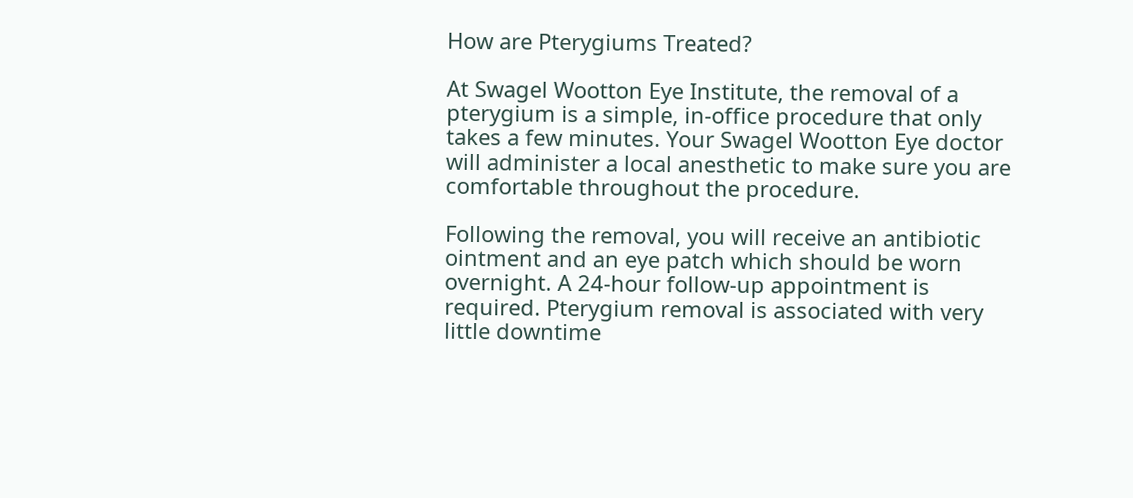How are Pterygiums Treated?

At Swagel Wootton Eye Institute, the removal of a pterygium is a simple, in-office procedure that only takes a few minutes. Your Swagel Wootton Eye doctor will administer a local anesthetic to make sure you are comfortable throughout the procedure.

Following the removal, you will receive an antibiotic ointment and an eye patch which should be worn overnight. A 24-hour follow-up appointment is required. Pterygium removal is associated with very little downtime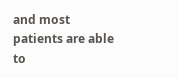and most patients are able to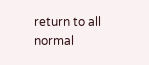return to all normal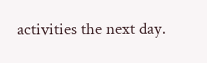activities the next day.